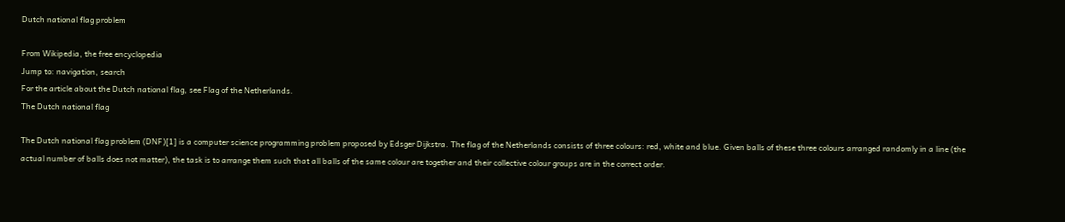Dutch national flag problem

From Wikipedia, the free encyclopedia
Jump to: navigation, search
For the article about the Dutch national flag, see Flag of the Netherlands.
The Dutch national flag

The Dutch national flag problem (DNF)[1] is a computer science programming problem proposed by Edsger Dijkstra. The flag of the Netherlands consists of three colours: red, white and blue. Given balls of these three colours arranged randomly in a line (the actual number of balls does not matter), the task is to arrange them such that all balls of the same colour are together and their collective colour groups are in the correct order.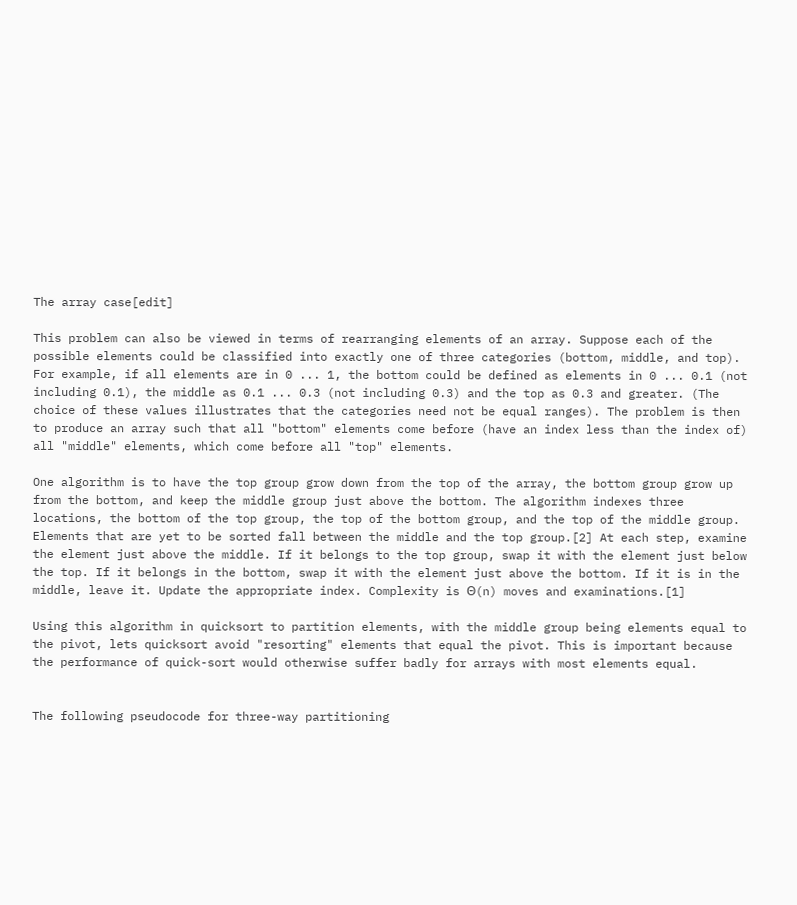The array case[edit]

This problem can also be viewed in terms of rearranging elements of an array. Suppose each of the possible elements could be classified into exactly one of three categories (bottom, middle, and top). For example, if all elements are in 0 ... 1, the bottom could be defined as elements in 0 ... 0.1 (not including 0.1), the middle as 0.1 ... 0.3 (not including 0.3) and the top as 0.3 and greater. (The choice of these values illustrates that the categories need not be equal ranges). The problem is then to produce an array such that all "bottom" elements come before (have an index less than the index of) all "middle" elements, which come before all "top" elements.

One algorithm is to have the top group grow down from the top of the array, the bottom group grow up from the bottom, and keep the middle group just above the bottom. The algorithm indexes three locations, the bottom of the top group, the top of the bottom group, and the top of the middle group. Elements that are yet to be sorted fall between the middle and the top group.[2] At each step, examine the element just above the middle. If it belongs to the top group, swap it with the element just below the top. If it belongs in the bottom, swap it with the element just above the bottom. If it is in the middle, leave it. Update the appropriate index. Complexity is Θ(n) moves and examinations.[1]

Using this algorithm in quicksort to partition elements, with the middle group being elements equal to the pivot, lets quicksort avoid "resorting" elements that equal the pivot. This is important because the performance of quick-sort would otherwise suffer badly for arrays with most elements equal.


The following pseudocode for three-way partitioning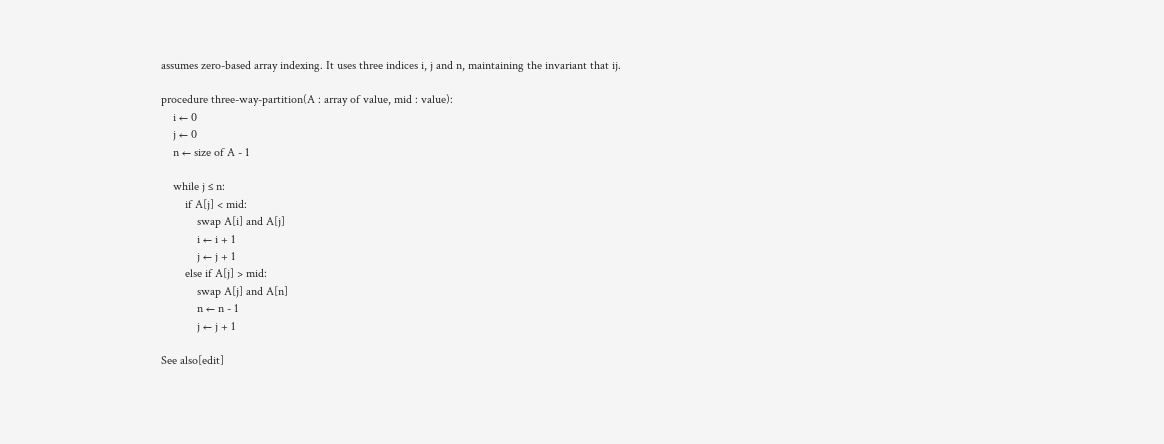assumes zero-based array indexing. It uses three indices i, j and n, maintaining the invariant that ij.

procedure three-way-partition(A : array of value, mid : value):
    i ← 0
    j ← 0
    n ← size of A - 1

    while j ≤ n:
        if A[j] < mid:
            swap A[i] and A[j]
            i ← i + 1
            j ← j + 1
        else if A[j] > mid:
            swap A[j] and A[n]
            n ← n - 1
            j ← j + 1

See also[edit]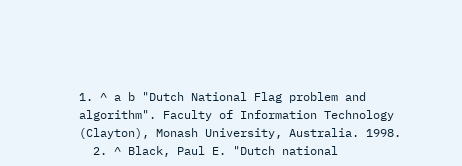1. ^ a b "Dutch National Flag problem and algorithm". Faculty of Information Technology (Clayton), Monash University, Australia. 1998.
  2. ^ Black, Paul E. "Dutch national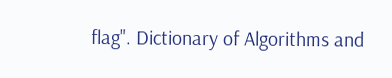flag". Dictionary of Algorithms and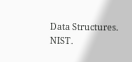Data Structures. NIST.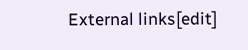External links[edit]